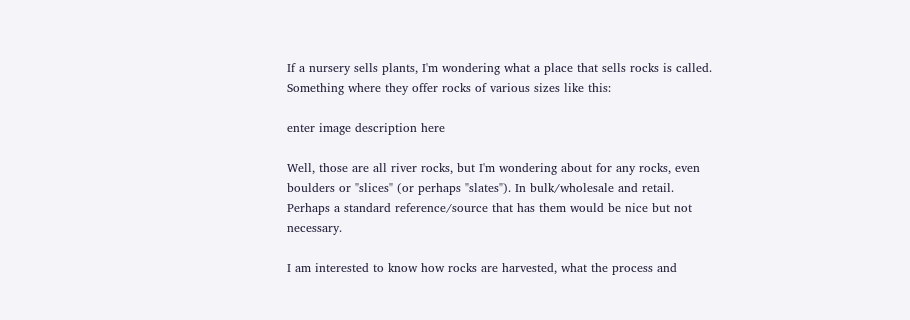If a nursery sells plants, I'm wondering what a place that sells rocks is called. Something where they offer rocks of various sizes like this:

enter image description here

Well, those are all river rocks, but I'm wondering about for any rocks, even boulders or "slices" (or perhaps "slates"). In bulk/wholesale and retail. Perhaps a standard reference/source that has them would be nice but not necessary.

I am interested to know how rocks are harvested, what the process and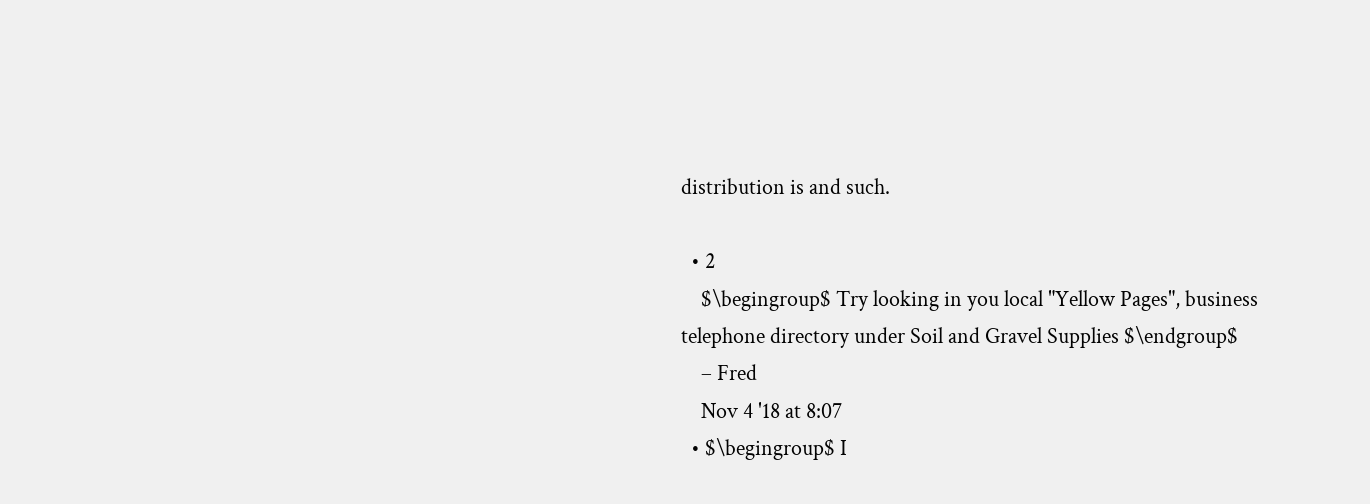distribution is and such.

  • 2
    $\begingroup$ Try looking in you local "Yellow Pages", business telephone directory under Soil and Gravel Supplies $\endgroup$
    – Fred
    Nov 4 '18 at 8:07
  • $\begingroup$ I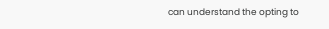can understand the opting to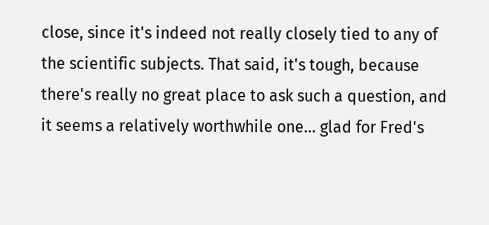close, since it's indeed not really closely tied to any of the scientific subjects. That said, it's tough, because there's really no great place to ask such a question, and it seems a relatively worthwhile one... glad for Fred's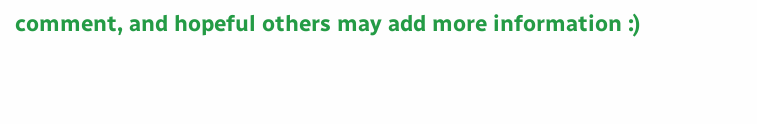comment, and hopeful others may add more information :)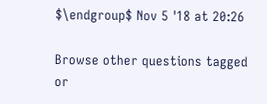$\endgroup$ Nov 5 '18 at 20:26

Browse other questions tagged or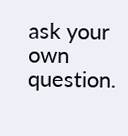ask your own question.